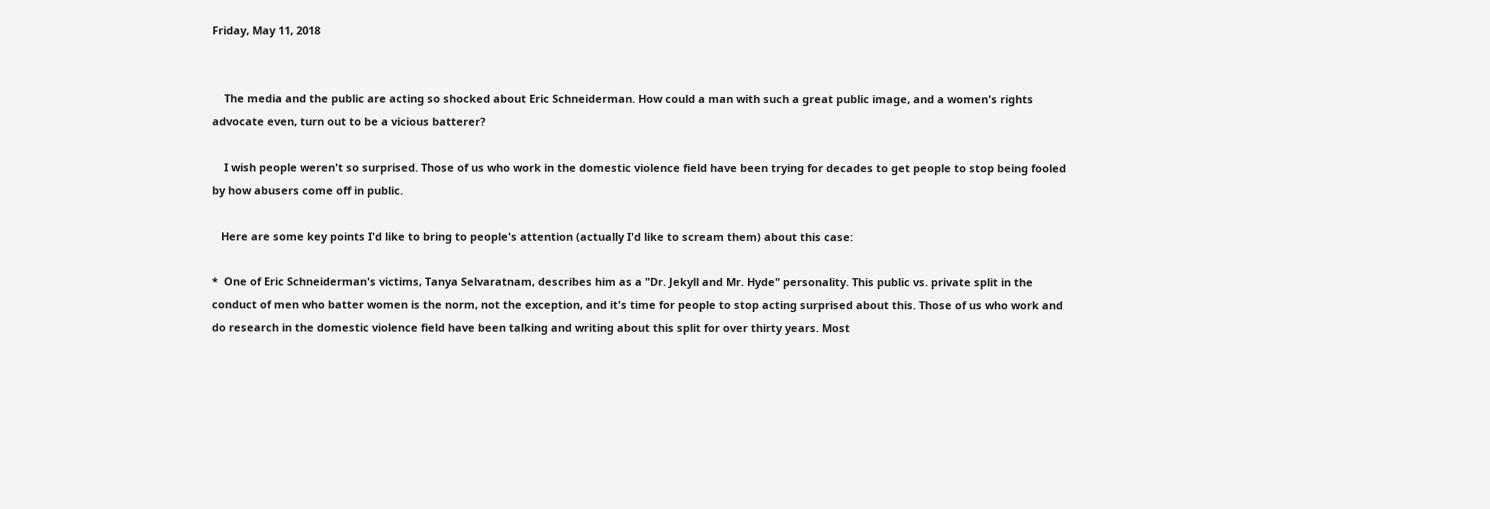Friday, May 11, 2018


    The media and the public are acting so shocked about Eric Schneiderman. How could a man with such a great public image, and a women's rights advocate even, turn out to be a vicious batterer?

    I wish people weren't so surprised. Those of us who work in the domestic violence field have been trying for decades to get people to stop being fooled by how abusers come off in public.

   Here are some key points I'd like to bring to people's attention (actually I'd like to scream them) about this case:

*  One of Eric Schneiderman's victims, Tanya Selvaratnam, describes him as a "Dr. Jekyll and Mr. Hyde" personality. This public vs. private split in the conduct of men who batter women is the norm, not the exception, and it's time for people to stop acting surprised about this. Those of us who work and do research in the domestic violence field have been talking and writing about this split for over thirty years. Most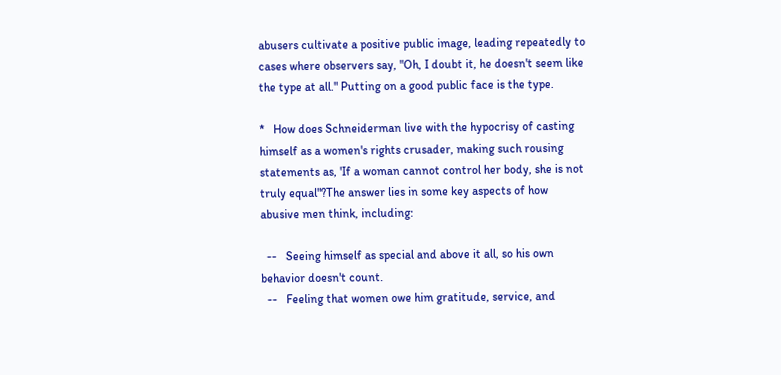abusers cultivate a positive public image, leading repeatedly to cases where observers say, "Oh, I doubt it, he doesn't seem like the type at all." Putting on a good public face is the type.

*   How does Schneiderman live with the hypocrisy of casting himself as a women's rights crusader, making such rousing statements as, 'If a woman cannot control her body, she is not truly equal"?The answer lies in some key aspects of how abusive men think, including:

  --   Seeing himself as special and above it all, so his own behavior doesn't count.
  --   Feeling that women owe him gratitude, service, and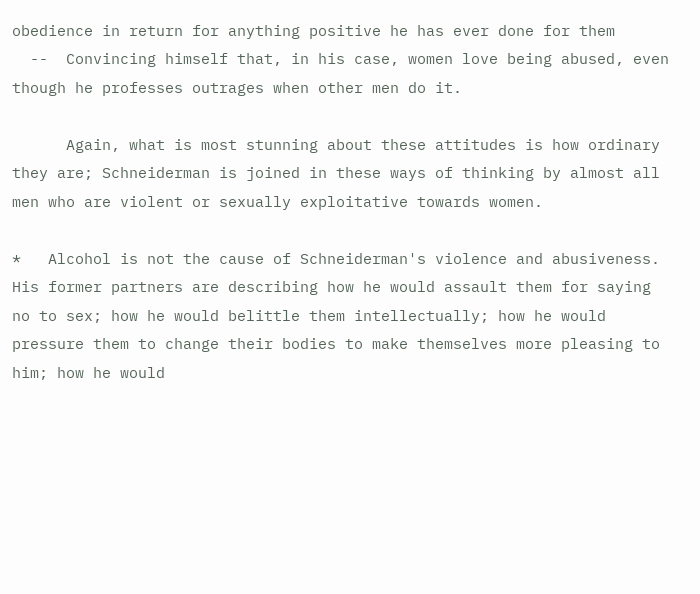obedience in return for anything positive he has ever done for them
  --  Convincing himself that, in his case, women love being abused, even though he professes outrages when other men do it.

      Again, what is most stunning about these attitudes is how ordinary they are; Schneiderman is joined in these ways of thinking by almost all men who are violent or sexually exploitative towards women.

*   Alcohol is not the cause of Schneiderman's violence and abusiveness. His former partners are describing how he would assault them for saying no to sex; how he would belittle them intellectually; how he would pressure them to change their bodies to make themselves more pleasing to him; how he would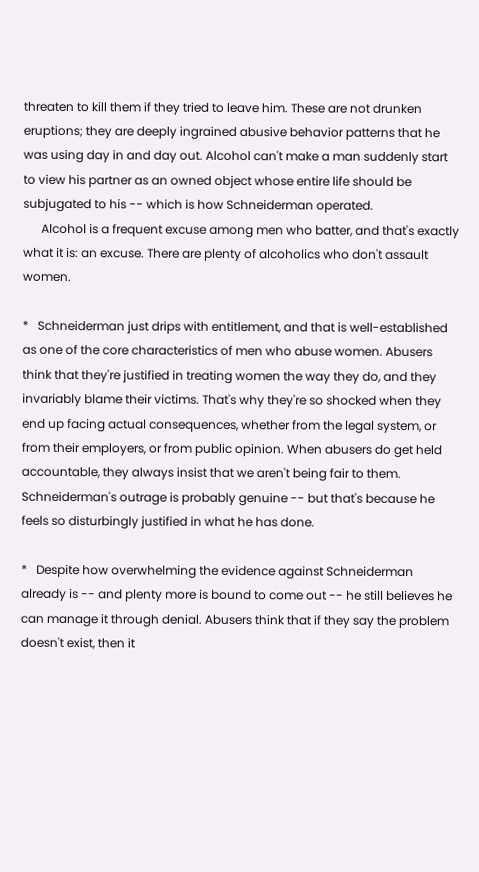threaten to kill them if they tried to leave him. These are not drunken eruptions; they are deeply ingrained abusive behavior patterns that he was using day in and day out. Alcohol can't make a man suddenly start to view his partner as an owned object whose entire life should be subjugated to his -- which is how Schneiderman operated.
      Alcohol is a frequent excuse among men who batter, and that's exactly what it is: an excuse. There are plenty of alcoholics who don't assault women.

*   Schneiderman just drips with entitlement, and that is well-established as one of the core characteristics of men who abuse women. Abusers think that they're justified in treating women the way they do, and they invariably blame their victims. That's why they're so shocked when they end up facing actual consequences, whether from the legal system, or from their employers, or from public opinion. When abusers do get held accountable, they always insist that we aren't being fair to them. Schneiderman's outrage is probably genuine -- but that's because he feels so disturbingly justified in what he has done.

*   Despite how overwhelming the evidence against Schneiderman already is -- and plenty more is bound to come out -- he still believes he can manage it through denial. Abusers think that if they say the problem doesn't exist, then it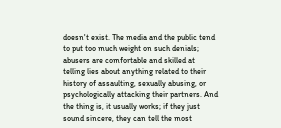doesn't exist. The media and the public tend to put too much weight on such denials; abusers are comfortable and skilled at telling lies about anything related to their history of assaulting, sexually abusing, or psychologically attacking their partners. And the thing is, it usually works; if they just sound sincere, they can tell the most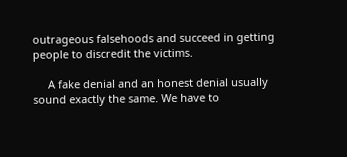outrageous falsehoods and succeed in getting people to discredit the victims.

     A fake denial and an honest denial usually sound exactly the same. We have to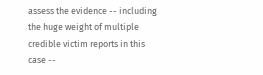assess the evidence -- including the huge weight of multiple credible victim reports in this case --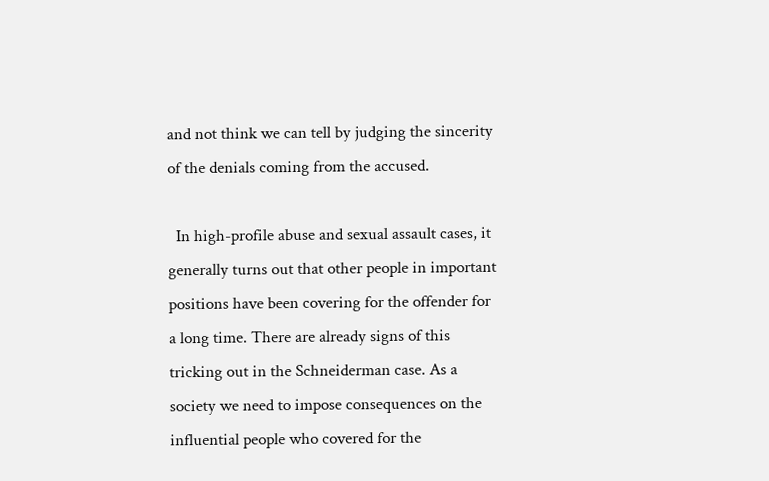and not think we can tell by judging the sincerity of the denials coming from the accused.

  In high-profile abuse and sexual assault cases, it generally turns out that other people in important positions have been covering for the offender for a long time. There are already signs of this tricking out in the Schneiderman case. As a society we need to impose consequences on the influential people who covered for the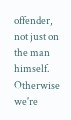offender, not just on the man himself. Otherwise we're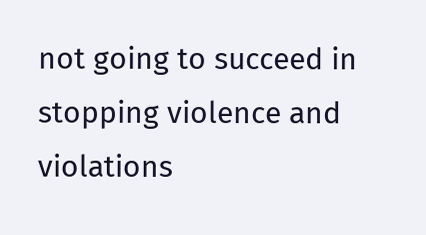not going to succeed in stopping violence and violations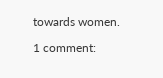towards women.

1 comment: